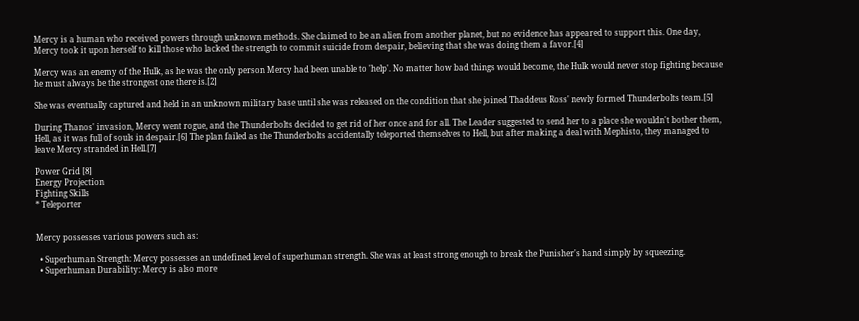Mercy is a human who received powers through unknown methods. She claimed to be an alien from another planet, but no evidence has appeared to support this. One day, Mercy took it upon herself to kill those who lacked the strength to commit suicide from despair, believing that she was doing them a favor.[4]

Mercy was an enemy of the Hulk, as he was the only person Mercy had been unable to 'help'. No matter how bad things would become, the Hulk would never stop fighting because he must always be the strongest one there is.[2]

She was eventually captured and held in an unknown military base until she was released on the condition that she joined Thaddeus Ross' newly formed Thunderbolts team.[5]

During Thanos' invasion, Mercy went rogue, and the Thunderbolts decided to get rid of her once and for all. The Leader suggested to send her to a place she wouldn't bother them, Hell, as it was full of souls in despair.[6] The plan failed as the Thunderbolts accidentally teleported themselves to Hell, but after making a deal with Mephisto, they managed to leave Mercy stranded in Hell.[7]

Power Grid [8]
Energy Projection
Fighting Skills
* Teleporter


Mercy possesses various powers such as:

  • Superhuman Strength: Mercy possesses an undefined level of superhuman strength. She was at least strong enough to break the Punisher's hand simply by squeezing.
  • Superhuman Durability: Mercy is also more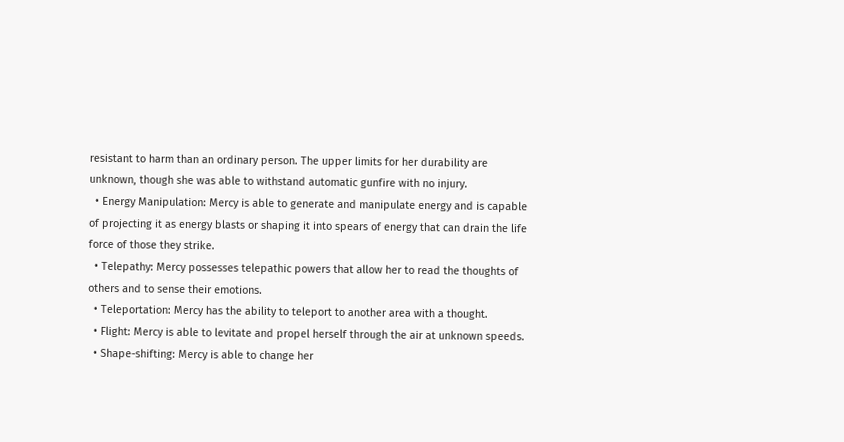resistant to harm than an ordinary person. The upper limits for her durability are unknown, though she was able to withstand automatic gunfire with no injury.
  • Energy Manipulation: Mercy is able to generate and manipulate energy and is capable of projecting it as energy blasts or shaping it into spears of energy that can drain the life force of those they strike.
  • Telepathy: Mercy possesses telepathic powers that allow her to read the thoughts of others and to sense their emotions.
  • Teleportation: Mercy has the ability to teleport to another area with a thought.
  • Flight: Mercy is able to levitate and propel herself through the air at unknown speeds.
  • Shape-shifting: Mercy is able to change her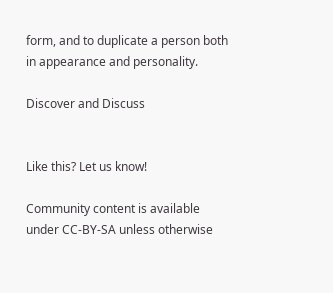form, and to duplicate a person both in appearance and personality.

Discover and Discuss


Like this? Let us know!

Community content is available under CC-BY-SA unless otherwise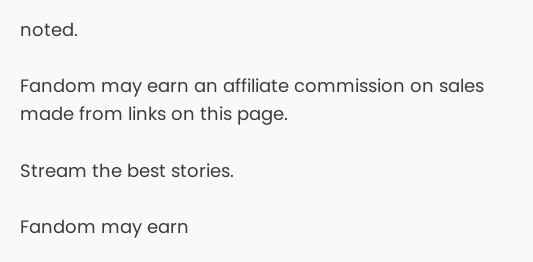noted.

Fandom may earn an affiliate commission on sales made from links on this page.

Stream the best stories.

Fandom may earn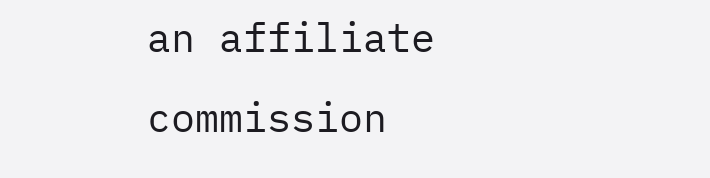an affiliate commission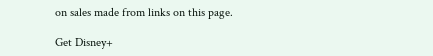on sales made from links on this page.

Get Disney+